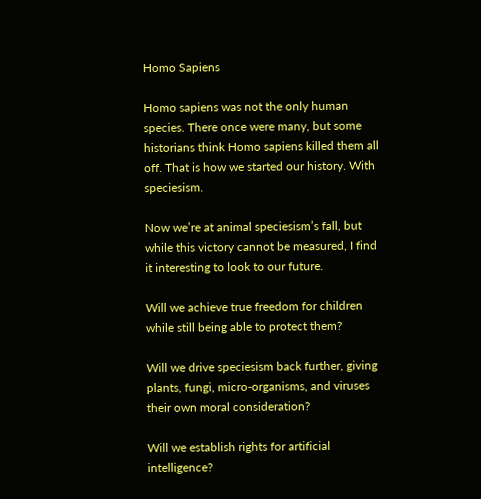Homo Sapiens

Homo sapiens was not the only human species. There once were many, but some historians think Homo sapiens killed them all off. That is how we started our history. With speciesism.

Now we’re at animal speciesism’s fall, but while this victory cannot be measured, I find it interesting to look to our future.

Will we achieve true freedom for children while still being able to protect them?

Will we drive speciesism back further, giving plants, fungi, micro-organisms, and viruses their own moral consideration?

Will we establish rights for artificial intelligence?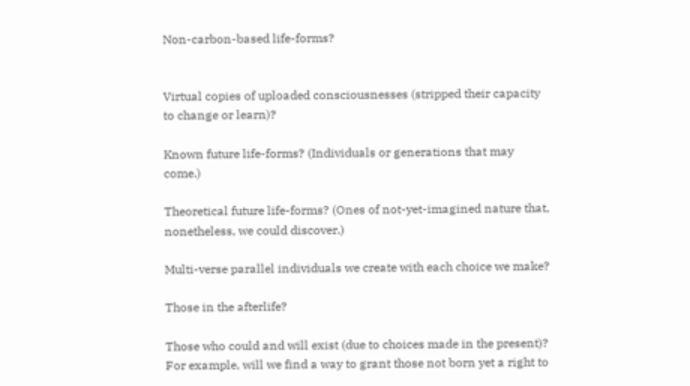Non-carbon-based life-forms?


Virtual copies of uploaded consciousnesses (stripped their capacity to change or learn)?

Known future life-forms? (Individuals or generations that may come.)

Theoretical future life-forms? (Ones of not-yet-imagined nature that, nonetheless, we could discover.)

Multi-verse parallel individuals we create with each choice we make?

Those in the afterlife?

Those who could and will exist (due to choices made in the present)? For example, will we find a way to grant those not born yet a right to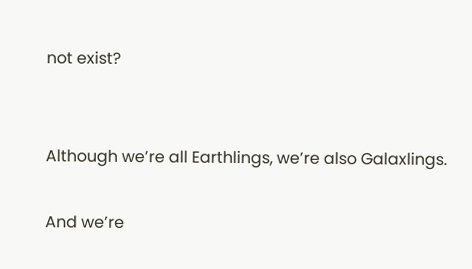not exist?


Although we’re all Earthlings, we’re also Galaxlings.

And we’re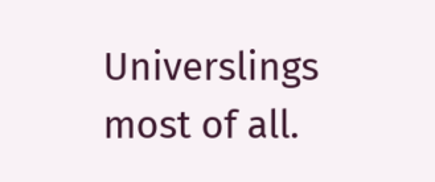Universlings most of all.